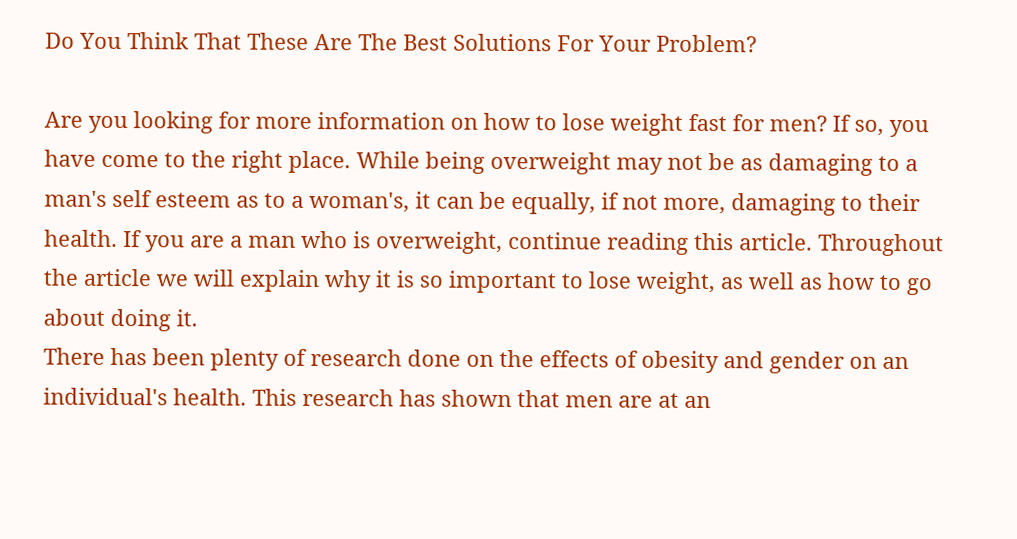Do You Think That These Are The Best Solutions For Your Problem?

Are you looking for more information on how to lose weight fast for men? If so, you have come to the right place. While being overweight may not be as damaging to a man's self esteem as to a woman's, it can be equally, if not more, damaging to their health. If you are a man who is overweight, continue reading this article. Throughout the article we will explain why it is so important to lose weight, as well as how to go about doing it.
There has been plenty of research done on the effects of obesity and gender on an individual's health. This research has shown that men are at an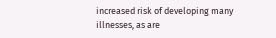increased risk of developing many illnesses, as are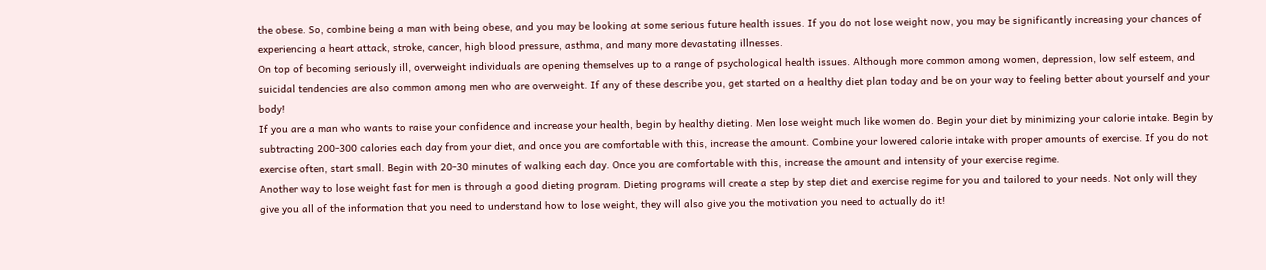the obese. So, combine being a man with being obese, and you may be looking at some serious future health issues. If you do not lose weight now, you may be significantly increasing your chances of experiencing a heart attack, stroke, cancer, high blood pressure, asthma, and many more devastating illnesses.
On top of becoming seriously ill, overweight individuals are opening themselves up to a range of psychological health issues. Although more common among women, depression, low self esteem, and suicidal tendencies are also common among men who are overweight. If any of these describe you, get started on a healthy diet plan today and be on your way to feeling better about yourself and your body!
If you are a man who wants to raise your confidence and increase your health, begin by healthy dieting. Men lose weight much like women do. Begin your diet by minimizing your calorie intake. Begin by subtracting 200-300 calories each day from your diet, and once you are comfortable with this, increase the amount. Combine your lowered calorie intake with proper amounts of exercise. If you do not exercise often, start small. Begin with 20-30 minutes of walking each day. Once you are comfortable with this, increase the amount and intensity of your exercise regime.
Another way to lose weight fast for men is through a good dieting program. Dieting programs will create a step by step diet and exercise regime for you and tailored to your needs. Not only will they give you all of the information that you need to understand how to lose weight, they will also give you the motivation you need to actually do it!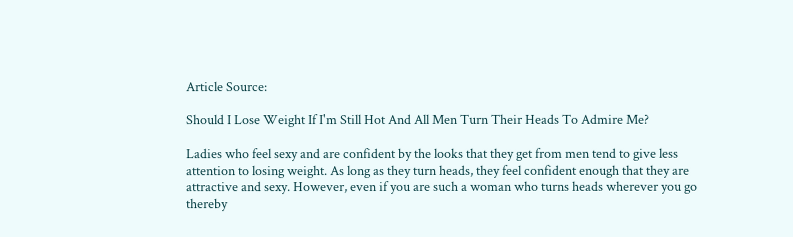Article Source:

Should I Lose Weight If I'm Still Hot And All Men Turn Their Heads To Admire Me?

Ladies who feel sexy and are confident by the looks that they get from men tend to give less attention to losing weight. As long as they turn heads, they feel confident enough that they are attractive and sexy. However, even if you are such a woman who turns heads wherever you go thereby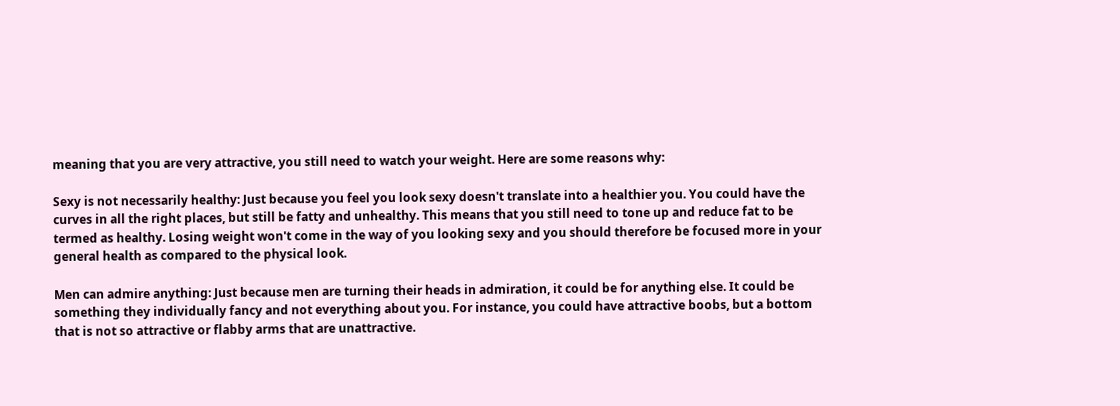meaning that you are very attractive, you still need to watch your weight. Here are some reasons why:

Sexy is not necessarily healthy: Just because you feel you look sexy doesn't translate into a healthier you. You could have the curves in all the right places, but still be fatty and unhealthy. This means that you still need to tone up and reduce fat to be termed as healthy. Losing weight won't come in the way of you looking sexy and you should therefore be focused more in your general health as compared to the physical look.

Men can admire anything: Just because men are turning their heads in admiration, it could be for anything else. It could be something they individually fancy and not everything about you. For instance, you could have attractive boobs, but a bottom that is not so attractive or flabby arms that are unattractive.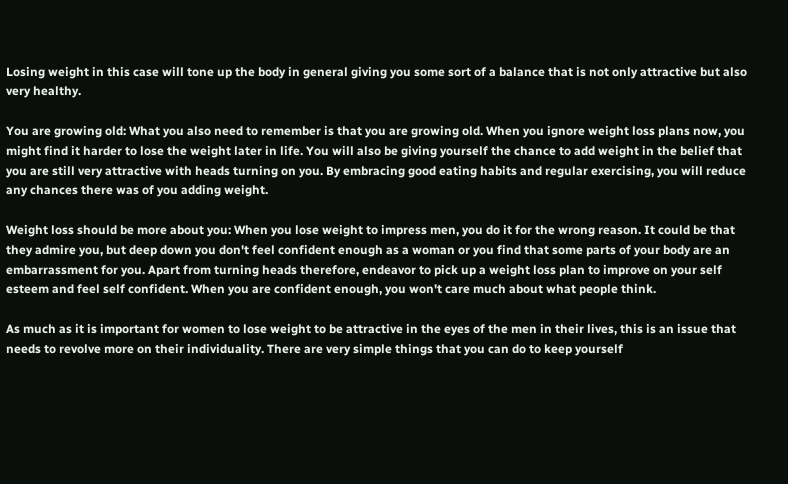Losing weight in this case will tone up the body in general giving you some sort of a balance that is not only attractive but also very healthy.

You are growing old: What you also need to remember is that you are growing old. When you ignore weight loss plans now, you might find it harder to lose the weight later in life. You will also be giving yourself the chance to add weight in the belief that you are still very attractive with heads turning on you. By embracing good eating habits and regular exercising, you will reduce any chances there was of you adding weight.

Weight loss should be more about you: When you lose weight to impress men, you do it for the wrong reason. It could be that they admire you, but deep down you don't feel confident enough as a woman or you find that some parts of your body are an embarrassment for you. Apart from turning heads therefore, endeavor to pick up a weight loss plan to improve on your self esteem and feel self confident. When you are confident enough, you won't care much about what people think.

As much as it is important for women to lose weight to be attractive in the eyes of the men in their lives, this is an issue that needs to revolve more on their individuality. There are very simple things that you can do to keep yourself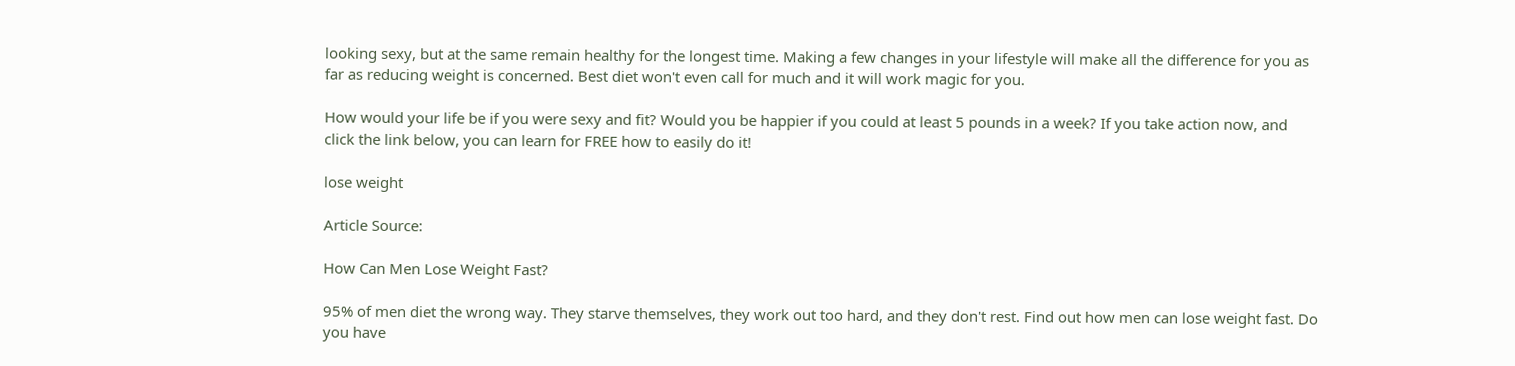looking sexy, but at the same remain healthy for the longest time. Making a few changes in your lifestyle will make all the difference for you as far as reducing weight is concerned. Best diet won't even call for much and it will work magic for you.

How would your life be if you were sexy and fit? Would you be happier if you could at least 5 pounds in a week? If you take action now, and click the link below, you can learn for FREE how to easily do it!

lose weight

Article Source:

How Can Men Lose Weight Fast?

95% of men diet the wrong way. They starve themselves, they work out too hard, and they don't rest. Find out how men can lose weight fast. Do you have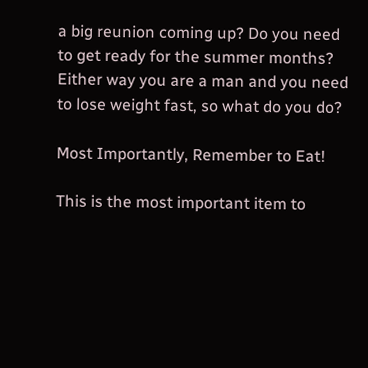a big reunion coming up? Do you need to get ready for the summer months? Either way you are a man and you need to lose weight fast, so what do you do?

Most Importantly, Remember to Eat!

This is the most important item to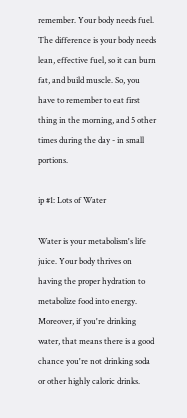remember. Your body needs fuel. The difference is your body needs lean, effective fuel, so it can burn fat, and build muscle. So, you have to remember to eat first thing in the morning, and 5 other times during the day - in small portions.

ip #1: Lots of Water

Water is your metabolism's life juice. Your body thrives on having the proper hydration to metabolize food into energy. Moreover, if you're drinking water, that means there is a good chance you're not drinking soda or other highly caloric drinks.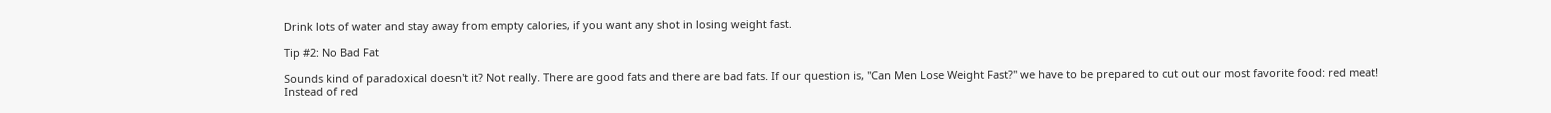Drink lots of water and stay away from empty calories, if you want any shot in losing weight fast.

Tip #2: No Bad Fat

Sounds kind of paradoxical doesn't it? Not really. There are good fats and there are bad fats. If our question is, "Can Men Lose Weight Fast?" we have to be prepared to cut out our most favorite food: red meat! Instead of red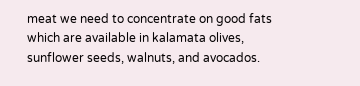meat we need to concentrate on good fats which are available in kalamata olives, sunflower seeds, walnuts, and avocados.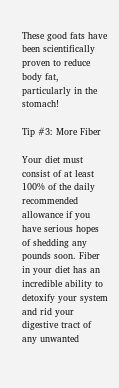These good fats have been scientifically proven to reduce body fat, particularly in the stomach!

Tip #3: More Fiber

Your diet must consist of at least 100% of the daily recommended allowance if you have serious hopes of shedding any pounds soon. Fiber in your diet has an incredible ability to detoxify your system and rid your digestive tract of any unwanted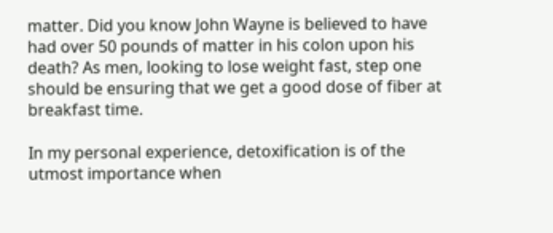matter. Did you know John Wayne is believed to have had over 50 pounds of matter in his colon upon his death? As men, looking to lose weight fast, step one should be ensuring that we get a good dose of fiber at breakfast time.

In my personal experience, detoxification is of the utmost importance when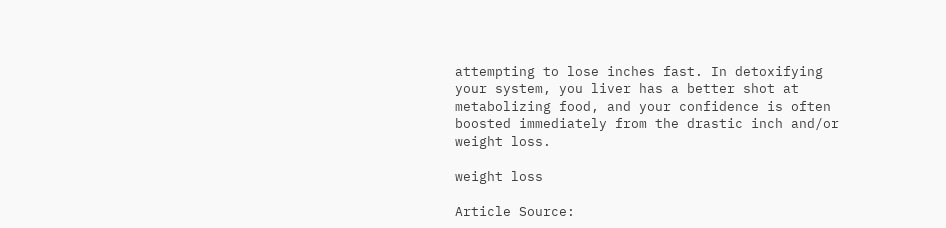attempting to lose inches fast. In detoxifying your system, you liver has a better shot at metabolizing food, and your confidence is often boosted immediately from the drastic inch and/or weight loss.

weight loss

Article Source: